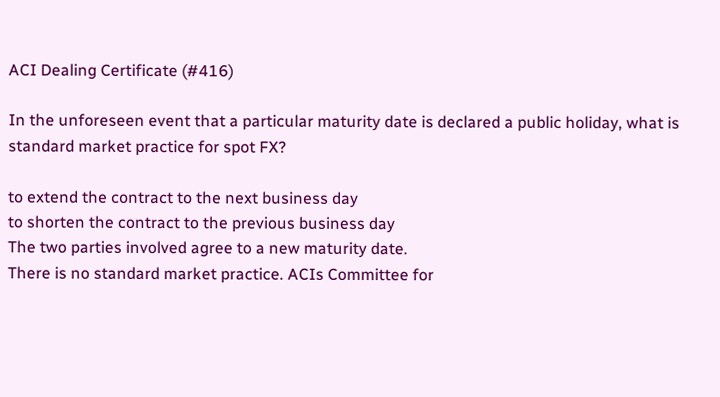ACI Dealing Certificate (#416)

In the unforeseen event that a particular maturity date is declared a public holiday, what is standard market practice for spot FX?

to extend the contract to the next business day
to shorten the contract to the previous business day
The two parties involved agree to a new maturity date.
There is no standard market practice. ACIs Committee for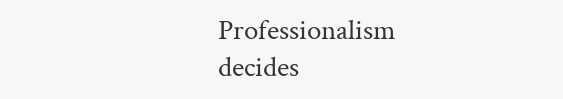Professionalism decides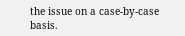the issue on a case-by-case basis.